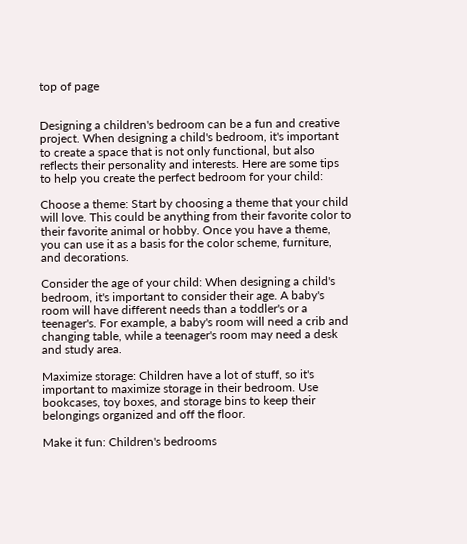top of page


Designing a children's bedroom can be a fun and creative project. When designing a child's bedroom, it's important to create a space that is not only functional, but also reflects their personality and interests. Here are some tips to help you create the perfect bedroom for your child:

Choose a theme: Start by choosing a theme that your child will love. This could be anything from their favorite color to their favorite animal or hobby. Once you have a theme, you can use it as a basis for the color scheme, furniture, and decorations.

Consider the age of your child: When designing a child's bedroom, it's important to consider their age. A baby's room will have different needs than a toddler's or a teenager's. For example, a baby's room will need a crib and changing table, while a teenager's room may need a desk and study area.

Maximize storage: Children have a lot of stuff, so it's important to maximize storage in their bedroom. Use bookcases, toy boxes, and storage bins to keep their belongings organized and off the floor.

Make it fun: Children's bedrooms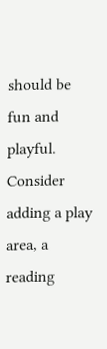should be fun and playful. Consider adding a play area, a reading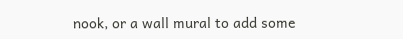nook, or a wall mural to add some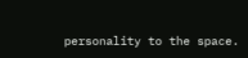personality to the space.